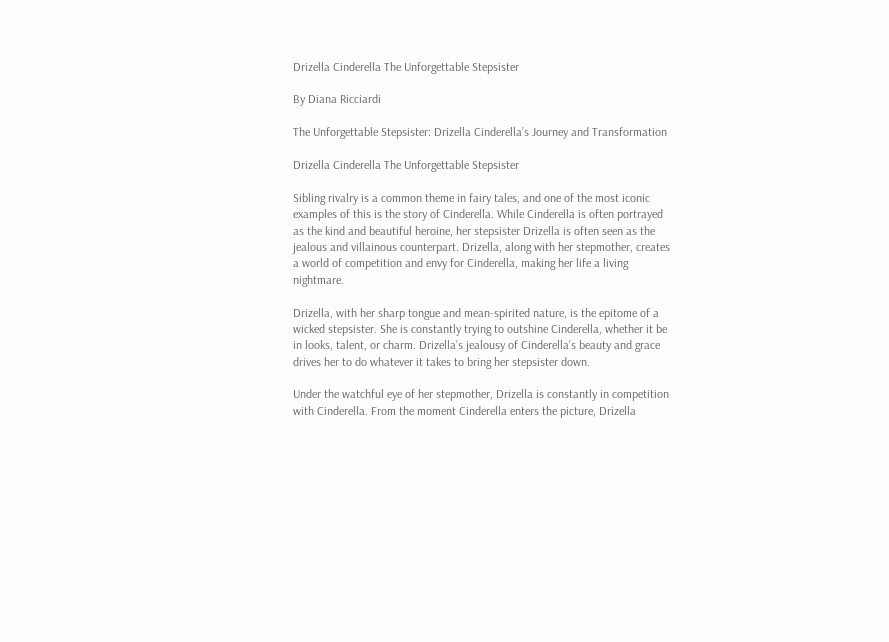Drizella Cinderella The Unforgettable Stepsister

By Diana Ricciardi

The Unforgettable Stepsister: Drizella Cinderella’s Journey and Transformation

Drizella Cinderella The Unforgettable Stepsister

Sibling rivalry is a common theme in fairy tales, and one of the most iconic examples of this is the story of Cinderella. While Cinderella is often portrayed as the kind and beautiful heroine, her stepsister Drizella is often seen as the jealous and villainous counterpart. Drizella, along with her stepmother, creates a world of competition and envy for Cinderella, making her life a living nightmare.

Drizella, with her sharp tongue and mean-spirited nature, is the epitome of a wicked stepsister. She is constantly trying to outshine Cinderella, whether it be in looks, talent, or charm. Drizella’s jealousy of Cinderella’s beauty and grace drives her to do whatever it takes to bring her stepsister down.

Under the watchful eye of her stepmother, Drizella is constantly in competition with Cinderella. From the moment Cinderella enters the picture, Drizella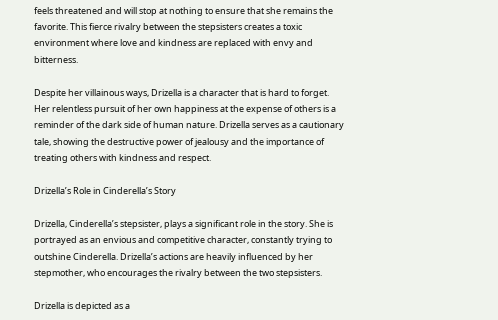feels threatened and will stop at nothing to ensure that she remains the favorite. This fierce rivalry between the stepsisters creates a toxic environment where love and kindness are replaced with envy and bitterness.

Despite her villainous ways, Drizella is a character that is hard to forget. Her relentless pursuit of her own happiness at the expense of others is a reminder of the dark side of human nature. Drizella serves as a cautionary tale, showing the destructive power of jealousy and the importance of treating others with kindness and respect.

Drizella’s Role in Cinderella’s Story

Drizella, Cinderella’s stepsister, plays a significant role in the story. She is portrayed as an envious and competitive character, constantly trying to outshine Cinderella. Drizella’s actions are heavily influenced by her stepmother, who encourages the rivalry between the two stepsisters.

Drizella is depicted as a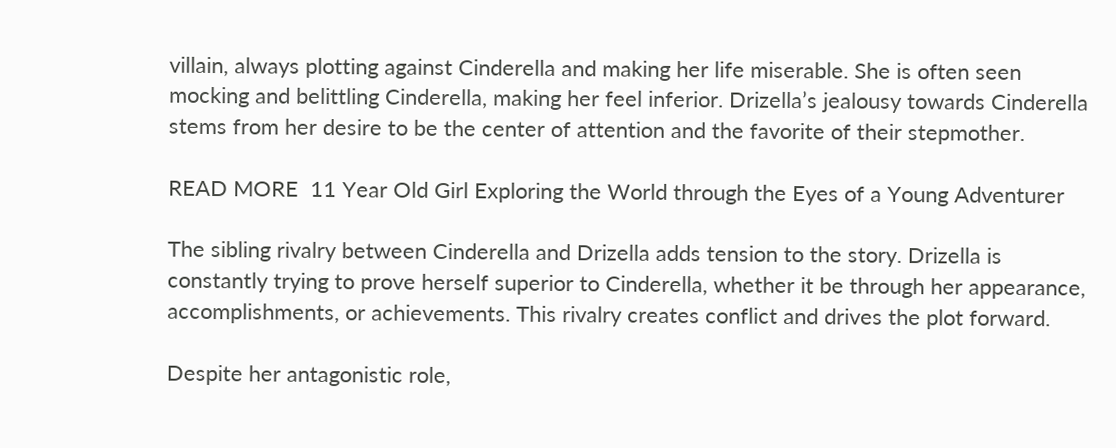villain, always plotting against Cinderella and making her life miserable. She is often seen mocking and belittling Cinderella, making her feel inferior. Drizella’s jealousy towards Cinderella stems from her desire to be the center of attention and the favorite of their stepmother.

READ MORE  11 Year Old Girl Exploring the World through the Eyes of a Young Adventurer

The sibling rivalry between Cinderella and Drizella adds tension to the story. Drizella is constantly trying to prove herself superior to Cinderella, whether it be through her appearance, accomplishments, or achievements. This rivalry creates conflict and drives the plot forward.

Despite her antagonistic role,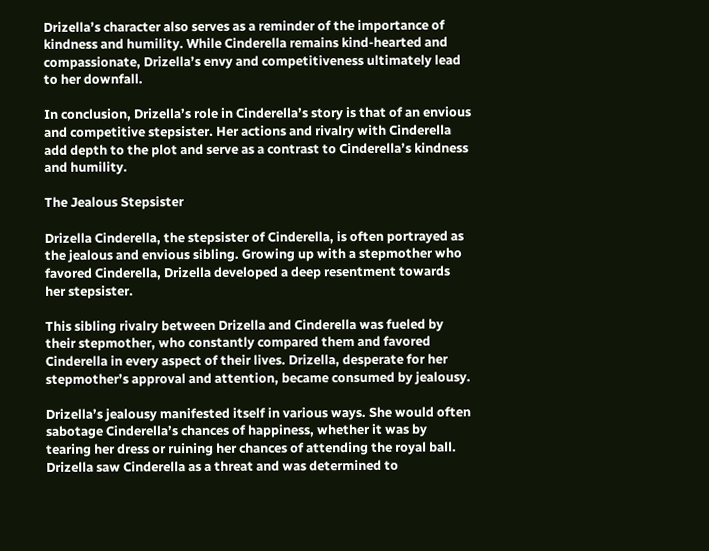Drizella’s character also serves as a reminder of the importance of kindness and humility. While Cinderella remains kind-hearted and compassionate, Drizella’s envy and competitiveness ultimately lead to her downfall.

In conclusion, Drizella’s role in Cinderella’s story is that of an envious and competitive stepsister. Her actions and rivalry with Cinderella add depth to the plot and serve as a contrast to Cinderella’s kindness and humility.

The Jealous Stepsister

Drizella Cinderella, the stepsister of Cinderella, is often portrayed as the jealous and envious sibling. Growing up with a stepmother who favored Cinderella, Drizella developed a deep resentment towards her stepsister.

This sibling rivalry between Drizella and Cinderella was fueled by their stepmother, who constantly compared them and favored Cinderella in every aspect of their lives. Drizella, desperate for her stepmother’s approval and attention, became consumed by jealousy.

Drizella’s jealousy manifested itself in various ways. She would often sabotage Cinderella’s chances of happiness, whether it was by tearing her dress or ruining her chances of attending the royal ball. Drizella saw Cinderella as a threat and was determined to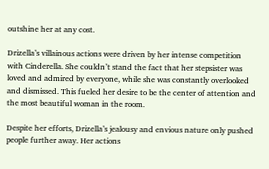outshine her at any cost.

Drizella’s villainous actions were driven by her intense competition with Cinderella. She couldn’t stand the fact that her stepsister was loved and admired by everyone, while she was constantly overlooked and dismissed. This fueled her desire to be the center of attention and the most beautiful woman in the room.

Despite her efforts, Drizella’s jealousy and envious nature only pushed people further away. Her actions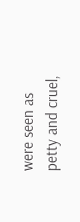were seen as petty and cruel,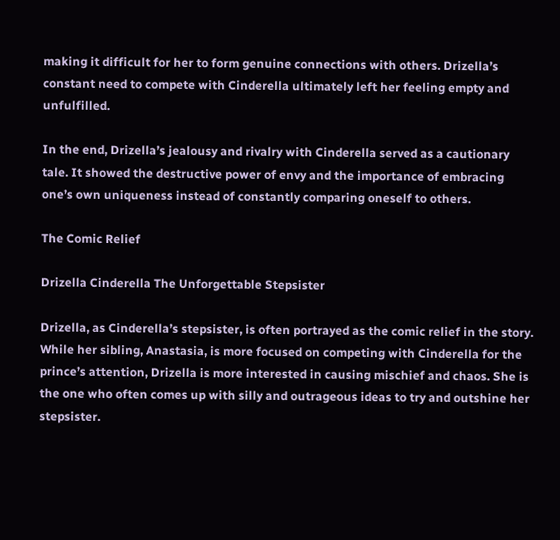making it difficult for her to form genuine connections with others. Drizella’s constant need to compete with Cinderella ultimately left her feeling empty and unfulfilled.

In the end, Drizella’s jealousy and rivalry with Cinderella served as a cautionary tale. It showed the destructive power of envy and the importance of embracing one’s own uniqueness instead of constantly comparing oneself to others.

The Comic Relief

Drizella Cinderella The Unforgettable Stepsister

Drizella, as Cinderella’s stepsister, is often portrayed as the comic relief in the story. While her sibling, Anastasia, is more focused on competing with Cinderella for the prince’s attention, Drizella is more interested in causing mischief and chaos. She is the one who often comes up with silly and outrageous ideas to try and outshine her stepsister.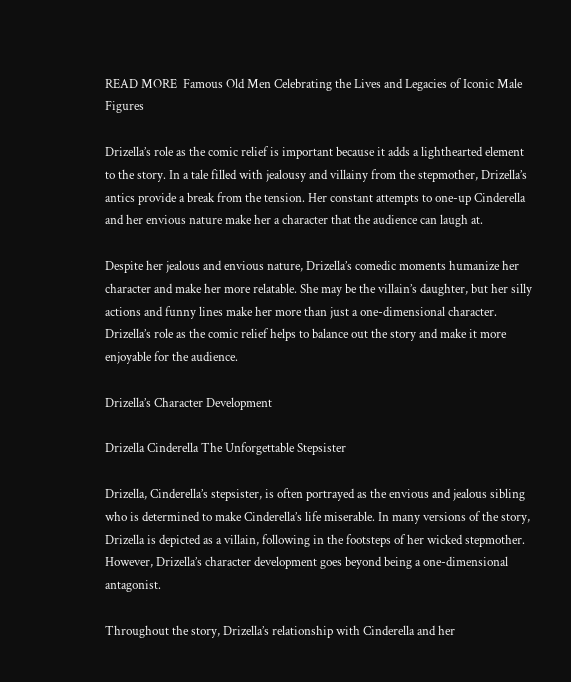READ MORE  Famous Old Men Celebrating the Lives and Legacies of Iconic Male Figures

Drizella’s role as the comic relief is important because it adds a lighthearted element to the story. In a tale filled with jealousy and villainy from the stepmother, Drizella’s antics provide a break from the tension. Her constant attempts to one-up Cinderella and her envious nature make her a character that the audience can laugh at.

Despite her jealous and envious nature, Drizella’s comedic moments humanize her character and make her more relatable. She may be the villain’s daughter, but her silly actions and funny lines make her more than just a one-dimensional character. Drizella’s role as the comic relief helps to balance out the story and make it more enjoyable for the audience.

Drizella’s Character Development

Drizella Cinderella The Unforgettable Stepsister

Drizella, Cinderella’s stepsister, is often portrayed as the envious and jealous sibling who is determined to make Cinderella’s life miserable. In many versions of the story, Drizella is depicted as a villain, following in the footsteps of her wicked stepmother. However, Drizella’s character development goes beyond being a one-dimensional antagonist.

Throughout the story, Drizella’s relationship with Cinderella and her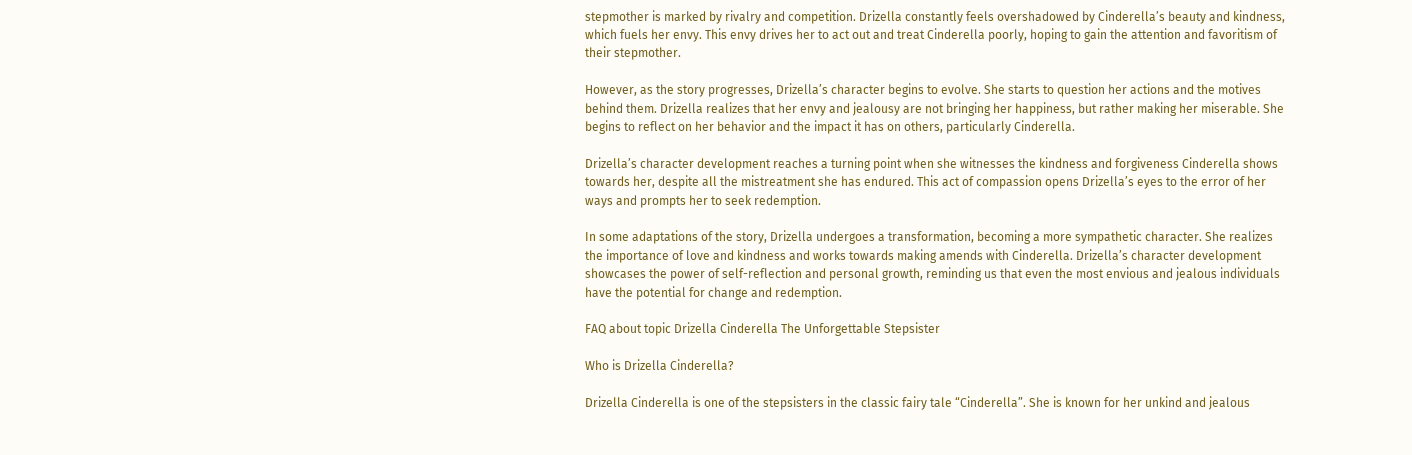stepmother is marked by rivalry and competition. Drizella constantly feels overshadowed by Cinderella’s beauty and kindness, which fuels her envy. This envy drives her to act out and treat Cinderella poorly, hoping to gain the attention and favoritism of their stepmother.

However, as the story progresses, Drizella’s character begins to evolve. She starts to question her actions and the motives behind them. Drizella realizes that her envy and jealousy are not bringing her happiness, but rather making her miserable. She begins to reflect on her behavior and the impact it has on others, particularly Cinderella.

Drizella’s character development reaches a turning point when she witnesses the kindness and forgiveness Cinderella shows towards her, despite all the mistreatment she has endured. This act of compassion opens Drizella’s eyes to the error of her ways and prompts her to seek redemption.

In some adaptations of the story, Drizella undergoes a transformation, becoming a more sympathetic character. She realizes the importance of love and kindness and works towards making amends with Cinderella. Drizella’s character development showcases the power of self-reflection and personal growth, reminding us that even the most envious and jealous individuals have the potential for change and redemption.

FAQ about topic Drizella Cinderella The Unforgettable Stepsister

Who is Drizella Cinderella?

Drizella Cinderella is one of the stepsisters in the classic fairy tale “Cinderella”. She is known for her unkind and jealous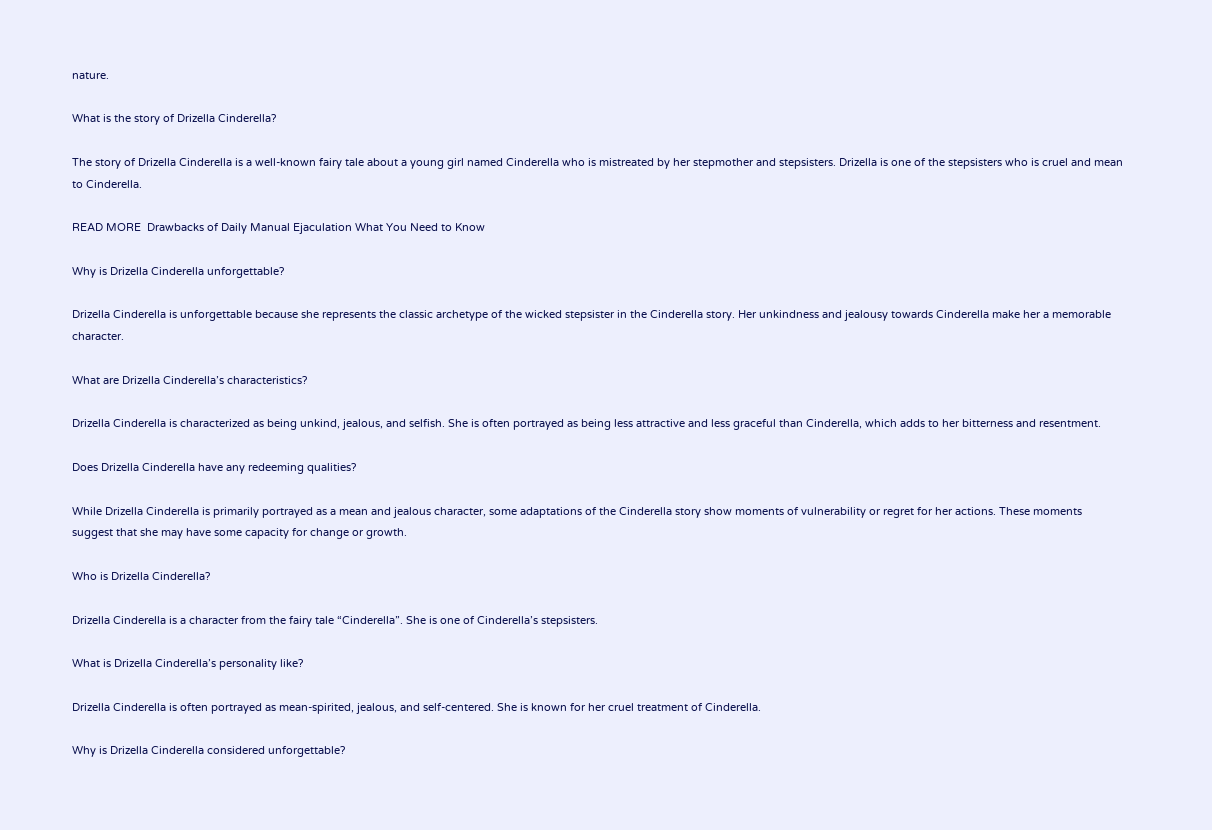nature.

What is the story of Drizella Cinderella?

The story of Drizella Cinderella is a well-known fairy tale about a young girl named Cinderella who is mistreated by her stepmother and stepsisters. Drizella is one of the stepsisters who is cruel and mean to Cinderella.

READ MORE  Drawbacks of Daily Manual Ejaculation What You Need to Know

Why is Drizella Cinderella unforgettable?

Drizella Cinderella is unforgettable because she represents the classic archetype of the wicked stepsister in the Cinderella story. Her unkindness and jealousy towards Cinderella make her a memorable character.

What are Drizella Cinderella’s characteristics?

Drizella Cinderella is characterized as being unkind, jealous, and selfish. She is often portrayed as being less attractive and less graceful than Cinderella, which adds to her bitterness and resentment.

Does Drizella Cinderella have any redeeming qualities?

While Drizella Cinderella is primarily portrayed as a mean and jealous character, some adaptations of the Cinderella story show moments of vulnerability or regret for her actions. These moments suggest that she may have some capacity for change or growth.

Who is Drizella Cinderella?

Drizella Cinderella is a character from the fairy tale “Cinderella”. She is one of Cinderella’s stepsisters.

What is Drizella Cinderella’s personality like?

Drizella Cinderella is often portrayed as mean-spirited, jealous, and self-centered. She is known for her cruel treatment of Cinderella.

Why is Drizella Cinderella considered unforgettable?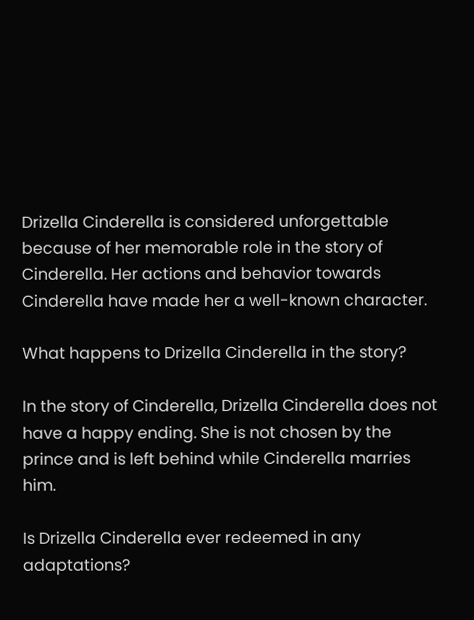Drizella Cinderella is considered unforgettable because of her memorable role in the story of Cinderella. Her actions and behavior towards Cinderella have made her a well-known character.

What happens to Drizella Cinderella in the story?

In the story of Cinderella, Drizella Cinderella does not have a happy ending. She is not chosen by the prince and is left behind while Cinderella marries him.

Is Drizella Cinderella ever redeemed in any adaptations?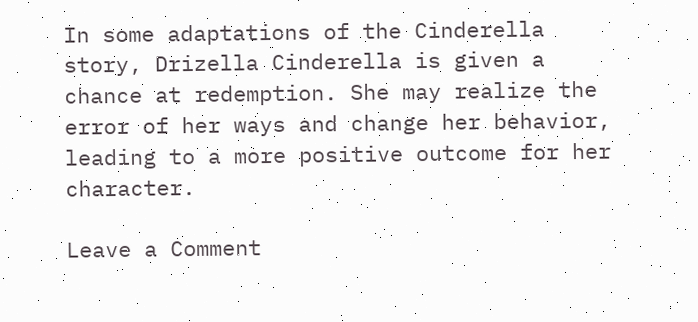In some adaptations of the Cinderella story, Drizella Cinderella is given a chance at redemption. She may realize the error of her ways and change her behavior, leading to a more positive outcome for her character.

Leave a Comment